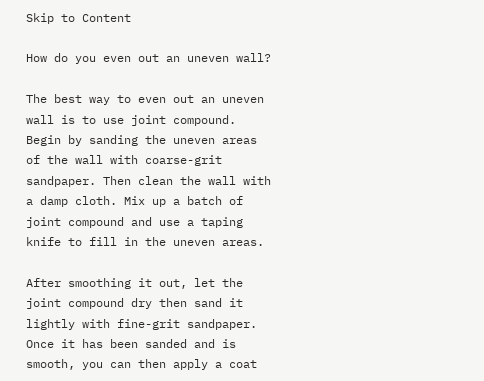Skip to Content

How do you even out an uneven wall?

The best way to even out an uneven wall is to use joint compound. Begin by sanding the uneven areas of the wall with coarse-grit sandpaper. Then clean the wall with a damp cloth. Mix up a batch of joint compound and use a taping knife to fill in the uneven areas.

After smoothing it out, let the joint compound dry then sand it lightly with fine-grit sandpaper. Once it has been sanded and is smooth, you can then apply a coat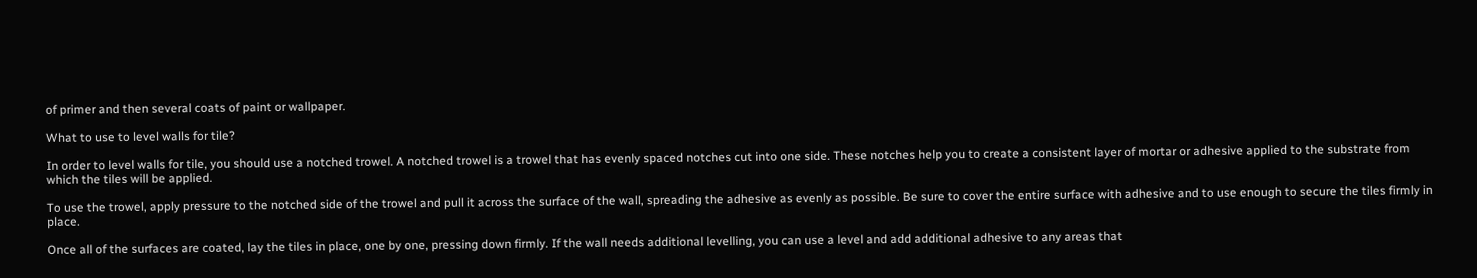of primer and then several coats of paint or wallpaper.

What to use to level walls for tile?

In order to level walls for tile, you should use a notched trowel. A notched trowel is a trowel that has evenly spaced notches cut into one side. These notches help you to create a consistent layer of mortar or adhesive applied to the substrate from which the tiles will be applied.

To use the trowel, apply pressure to the notched side of the trowel and pull it across the surface of the wall, spreading the adhesive as evenly as possible. Be sure to cover the entire surface with adhesive and to use enough to secure the tiles firmly in place.

Once all of the surfaces are coated, lay the tiles in place, one by one, pressing down firmly. If the wall needs additional levelling, you can use a level and add additional adhesive to any areas that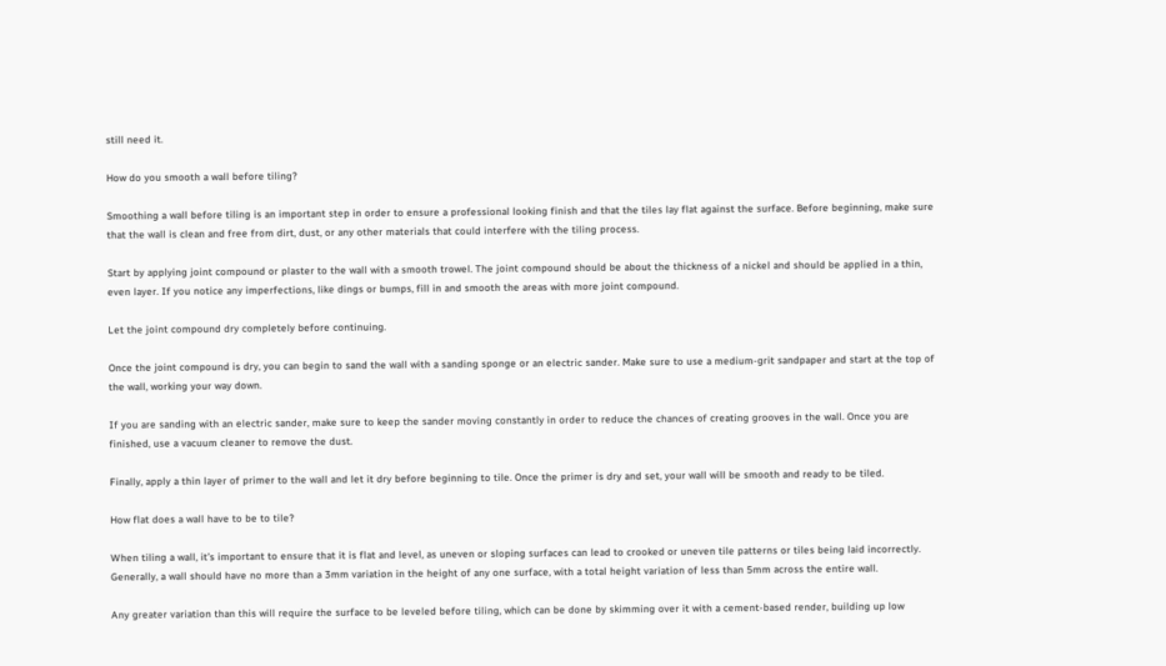still need it.

How do you smooth a wall before tiling?

Smoothing a wall before tiling is an important step in order to ensure a professional looking finish and that the tiles lay flat against the surface. Before beginning, make sure that the wall is clean and free from dirt, dust, or any other materials that could interfere with the tiling process.

Start by applying joint compound or plaster to the wall with a smooth trowel. The joint compound should be about the thickness of a nickel and should be applied in a thin, even layer. If you notice any imperfections, like dings or bumps, fill in and smooth the areas with more joint compound.

Let the joint compound dry completely before continuing.

Once the joint compound is dry, you can begin to sand the wall with a sanding sponge or an electric sander. Make sure to use a medium-grit sandpaper and start at the top of the wall, working your way down.

If you are sanding with an electric sander, make sure to keep the sander moving constantly in order to reduce the chances of creating grooves in the wall. Once you are finished, use a vacuum cleaner to remove the dust.

Finally, apply a thin layer of primer to the wall and let it dry before beginning to tile. Once the primer is dry and set, your wall will be smooth and ready to be tiled.

How flat does a wall have to be to tile?

When tiling a wall, it’s important to ensure that it is flat and level, as uneven or sloping surfaces can lead to crooked or uneven tile patterns or tiles being laid incorrectly. Generally, a wall should have no more than a 3mm variation in the height of any one surface, with a total height variation of less than 5mm across the entire wall.

Any greater variation than this will require the surface to be leveled before tiling, which can be done by skimming over it with a cement-based render, building up low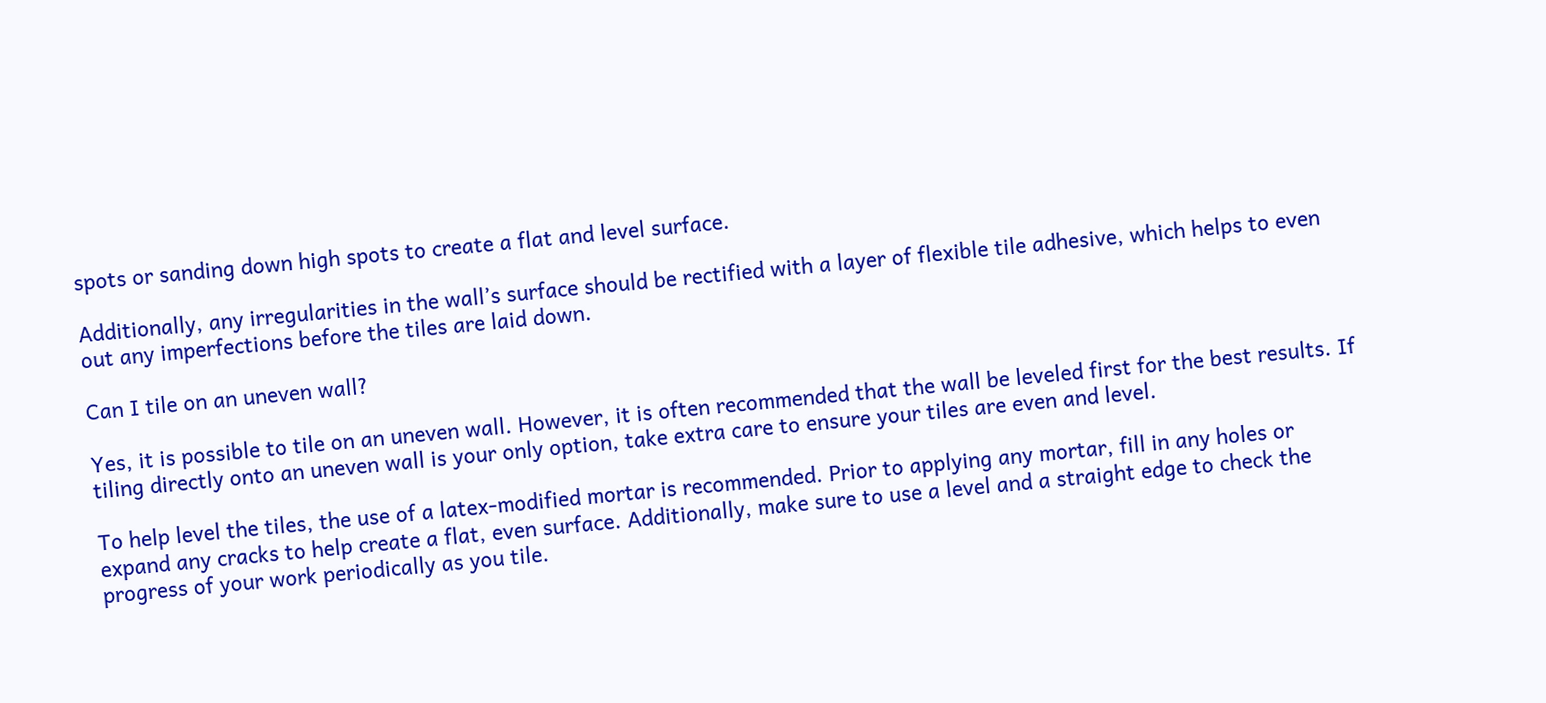spots or sanding down high spots to create a flat and level surface.

Additionally, any irregularities in the wall’s surface should be rectified with a layer of flexible tile adhesive, which helps to even out any imperfections before the tiles are laid down.

Can I tile on an uneven wall?

Yes, it is possible to tile on an uneven wall. However, it is often recommended that the wall be leveled first for the best results. If tiling directly onto an uneven wall is your only option, take extra care to ensure your tiles are even and level.

To help level the tiles, the use of a latex-modified mortar is recommended. Prior to applying any mortar, fill in any holes or expand any cracks to help create a flat, even surface. Additionally, make sure to use a level and a straight edge to check the progress of your work periodically as you tile.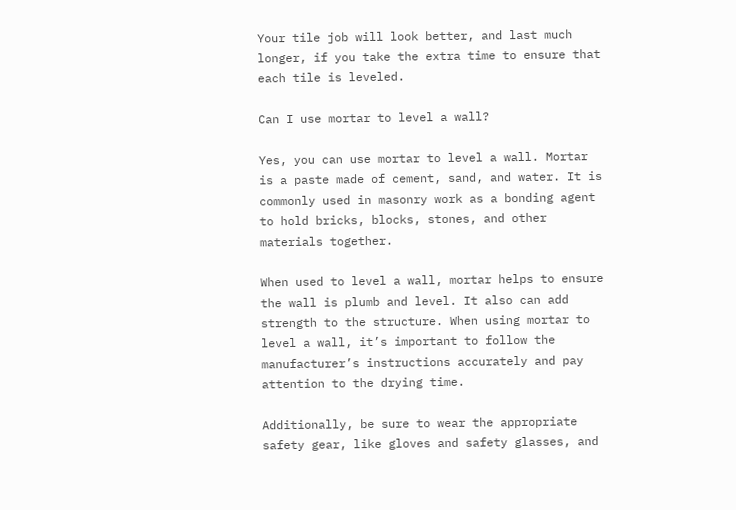Your tile job will look better, and last much longer, if you take the extra time to ensure that each tile is leveled.

Can I use mortar to level a wall?

Yes, you can use mortar to level a wall. Mortar is a paste made of cement, sand, and water. It is commonly used in masonry work as a bonding agent to hold bricks, blocks, stones, and other materials together.

When used to level a wall, mortar helps to ensure the wall is plumb and level. It also can add strength to the structure. When using mortar to level a wall, it’s important to follow the manufacturer’s instructions accurately and pay attention to the drying time.

Additionally, be sure to wear the appropriate safety gear, like gloves and safety glasses, and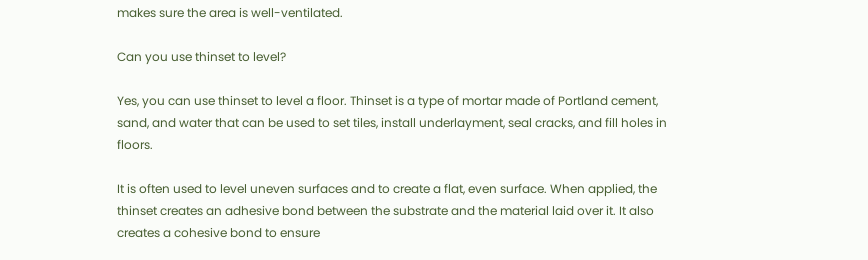makes sure the area is well-ventilated.

Can you use thinset to level?

Yes, you can use thinset to level a floor. Thinset is a type of mortar made of Portland cement, sand, and water that can be used to set tiles, install underlayment, seal cracks, and fill holes in floors.

It is often used to level uneven surfaces and to create a flat, even surface. When applied, the thinset creates an adhesive bond between the substrate and the material laid over it. It also creates a cohesive bond to ensure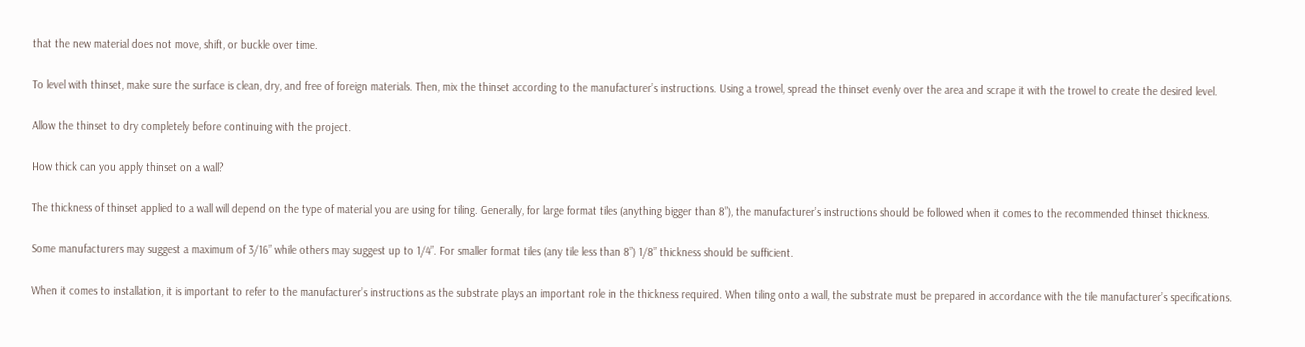that the new material does not move, shift, or buckle over time.

To level with thinset, make sure the surface is clean, dry, and free of foreign materials. Then, mix the thinset according to the manufacturer’s instructions. Using a trowel, spread the thinset evenly over the area and scrape it with the trowel to create the desired level.

Allow the thinset to dry completely before continuing with the project.

How thick can you apply thinset on a wall?

The thickness of thinset applied to a wall will depend on the type of material you are using for tiling. Generally, for large format tiles (anything bigger than 8”), the manufacturer’s instructions should be followed when it comes to the recommended thinset thickness.

Some manufacturers may suggest a maximum of 3/16” while others may suggest up to 1/4”. For smaller format tiles (any tile less than 8”) 1/8” thickness should be sufficient.

When it comes to installation, it is important to refer to the manufacturer’s instructions as the substrate plays an important role in the thickness required. When tiling onto a wall, the substrate must be prepared in accordance with the tile manufacturer’s specifications.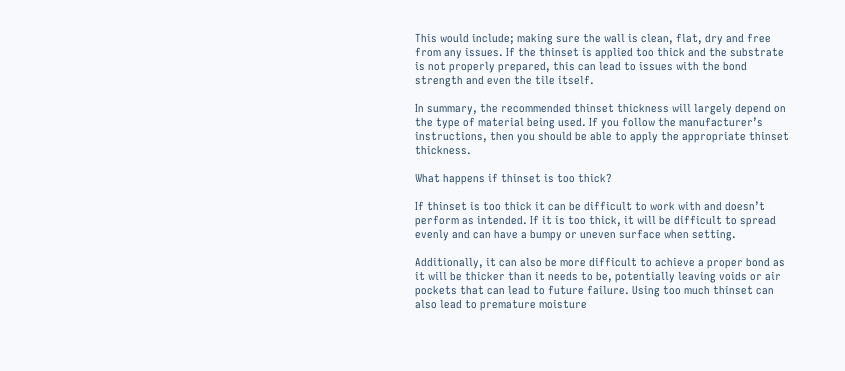This would include; making sure the wall is clean, flat, dry and free from any issues. If the thinset is applied too thick and the substrate is not properly prepared, this can lead to issues with the bond strength and even the tile itself.

In summary, the recommended thinset thickness will largely depend on the type of material being used. If you follow the manufacturer’s instructions, then you should be able to apply the appropriate thinset thickness.

What happens if thinset is too thick?

If thinset is too thick it can be difficult to work with and doesn’t perform as intended. If it is too thick, it will be difficult to spread evenly and can have a bumpy or uneven surface when setting.

Additionally, it can also be more difficult to achieve a proper bond as it will be thicker than it needs to be, potentially leaving voids or air pockets that can lead to future failure. Using too much thinset can also lead to premature moisture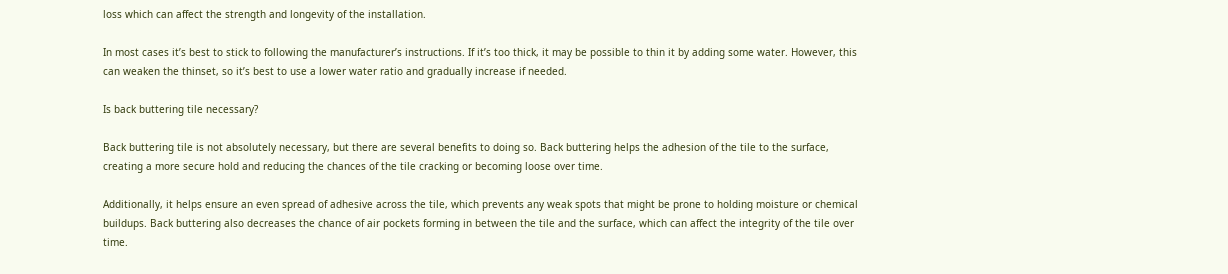loss which can affect the strength and longevity of the installation.

In most cases it’s best to stick to following the manufacturer’s instructions. If it’s too thick, it may be possible to thin it by adding some water. However, this can weaken the thinset, so it’s best to use a lower water ratio and gradually increase if needed.

Is back buttering tile necessary?

Back buttering tile is not absolutely necessary, but there are several benefits to doing so. Back buttering helps the adhesion of the tile to the surface, creating a more secure hold and reducing the chances of the tile cracking or becoming loose over time.

Additionally, it helps ensure an even spread of adhesive across the tile, which prevents any weak spots that might be prone to holding moisture or chemical buildups. Back buttering also decreases the chance of air pockets forming in between the tile and the surface, which can affect the integrity of the tile over time.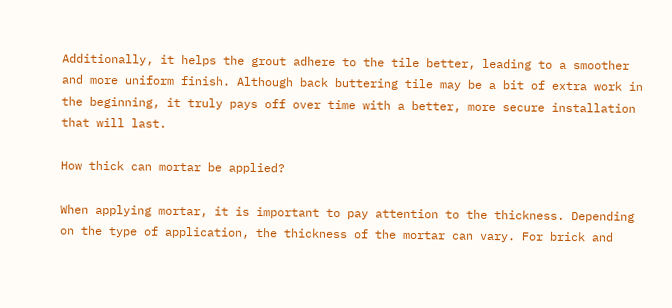Additionally, it helps the grout adhere to the tile better, leading to a smoother and more uniform finish. Although back buttering tile may be a bit of extra work in the beginning, it truly pays off over time with a better, more secure installation that will last.

How thick can mortar be applied?

When applying mortar, it is important to pay attention to the thickness. Depending on the type of application, the thickness of the mortar can vary. For brick and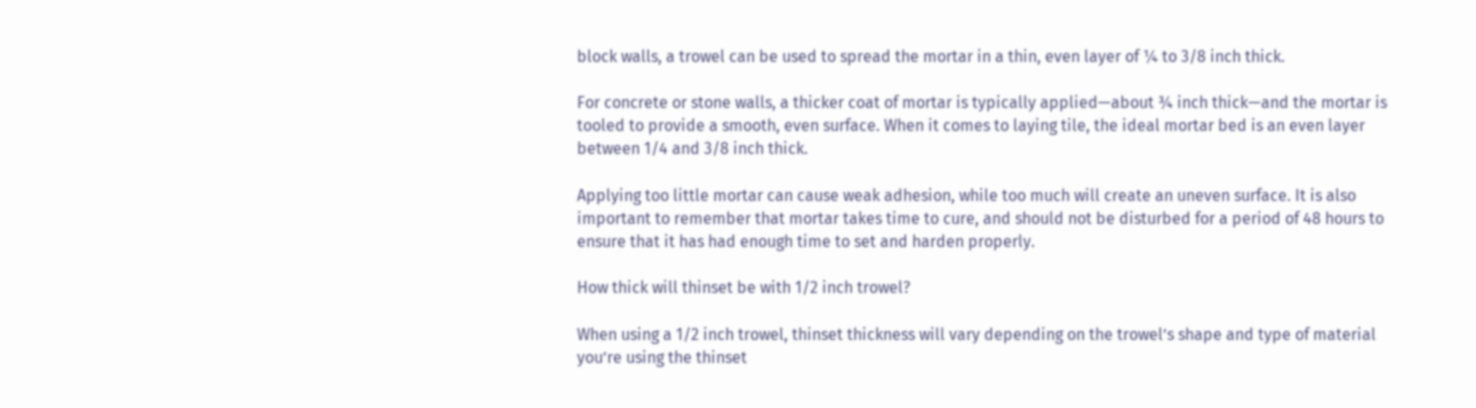block walls, a trowel can be used to spread the mortar in a thin, even layer of ¼ to 3/8 inch thick.

For concrete or stone walls, a thicker coat of mortar is typically applied—about ¾ inch thick—and the mortar is tooled to provide a smooth, even surface. When it comes to laying tile, the ideal mortar bed is an even layer between 1/4 and 3/8 inch thick.

Applying too little mortar can cause weak adhesion, while too much will create an uneven surface. It is also important to remember that mortar takes time to cure, and should not be disturbed for a period of 48 hours to ensure that it has had enough time to set and harden properly.

How thick will thinset be with 1/2 inch trowel?

When using a 1/2 inch trowel, thinset thickness will vary depending on the trowel’s shape and type of material you’re using the thinset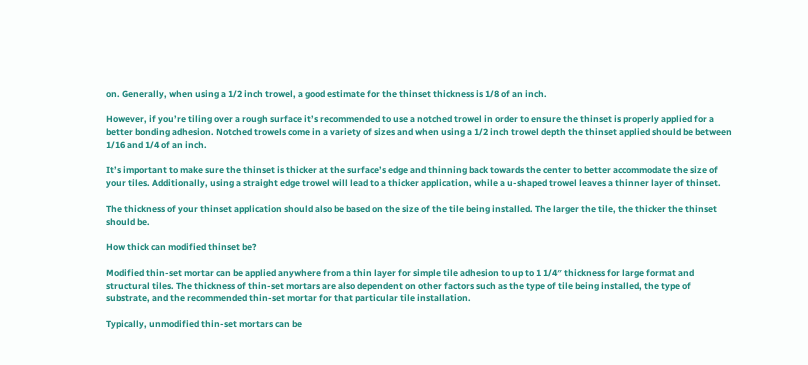on. Generally, when using a 1/2 inch trowel, a good estimate for the thinset thickness is 1/8 of an inch.

However, if you’re tiling over a rough surface it’s recommended to use a notched trowel in order to ensure the thinset is properly applied for a better bonding adhesion. Notched trowels come in a variety of sizes and when using a 1/2 inch trowel depth the thinset applied should be between 1/16 and 1/4 of an inch.

It’s important to make sure the thinset is thicker at the surface’s edge and thinning back towards the center to better accommodate the size of your tiles. Additionally, using a straight edge trowel will lead to a thicker application, while a u-shaped trowel leaves a thinner layer of thinset.

The thickness of your thinset application should also be based on the size of the tile being installed. The larger the tile, the thicker the thinset should be.

How thick can modified thinset be?

Modified thin-set mortar can be applied anywhere from a thin layer for simple tile adhesion to up to 1 1/4″ thickness for large format and structural tiles. The thickness of thin-set mortars are also dependent on other factors such as the type of tile being installed, the type of substrate, and the recommended thin-set mortar for that particular tile installation.

Typically, unmodified thin-set mortars can be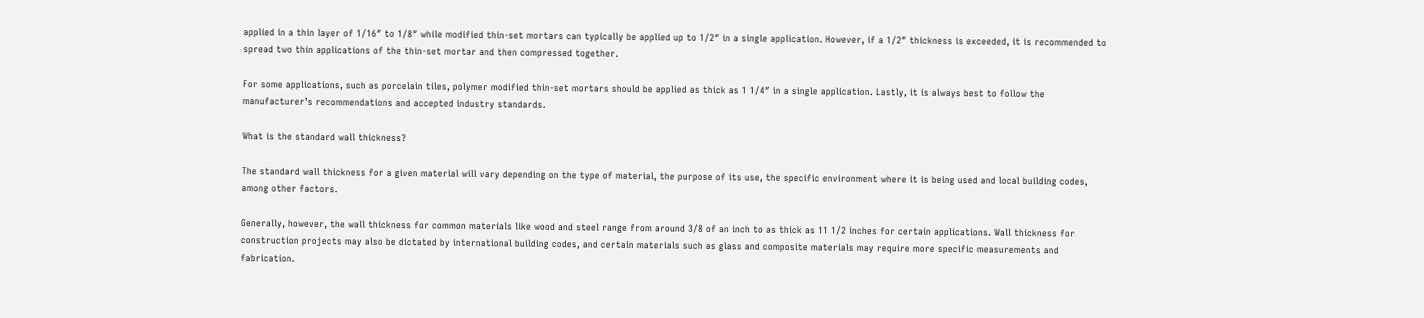applied in a thin layer of 1/16″ to 1/8″ while modified thin-set mortars can typically be applied up to 1/2″ in a single application. However, if a 1/2″ thickness is exceeded, it is recommended to spread two thin applications of the thin-set mortar and then compressed together.

For some applications, such as porcelain tiles, polymer modified thin-set mortars should be applied as thick as 1 1/4″ in a single application. Lastly, it is always best to follow the manufacturer’s recommendations and accepted industry standards.

What is the standard wall thickness?

The standard wall thickness for a given material will vary depending on the type of material, the purpose of its use, the specific environment where it is being used and local building codes, among other factors.

Generally, however, the wall thickness for common materials like wood and steel range from around 3/8 of an inch to as thick as 11 1/2 inches for certain applications. Wall thickness for construction projects may also be dictated by international building codes, and certain materials such as glass and composite materials may require more specific measurements and fabrication.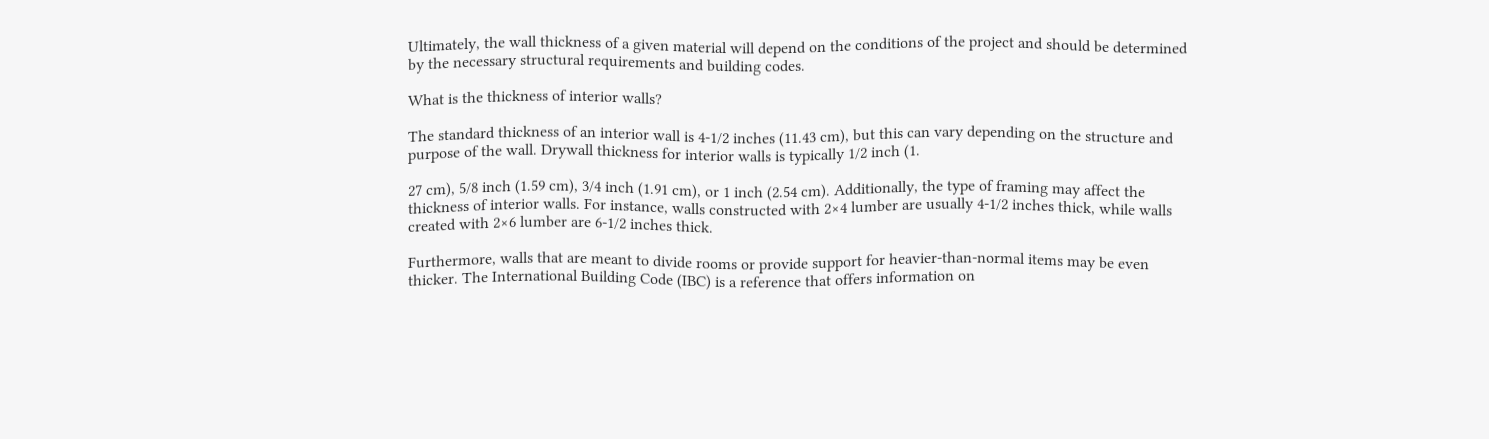Ultimately, the wall thickness of a given material will depend on the conditions of the project and should be determined by the necessary structural requirements and building codes.

What is the thickness of interior walls?

The standard thickness of an interior wall is 4-1/2 inches (11.43 cm), but this can vary depending on the structure and purpose of the wall. Drywall thickness for interior walls is typically 1/2 inch (1.

27 cm), 5/8 inch (1.59 cm), 3/4 inch (1.91 cm), or 1 inch (2.54 cm). Additionally, the type of framing may affect the thickness of interior walls. For instance, walls constructed with 2×4 lumber are usually 4-1/2 inches thick, while walls created with 2×6 lumber are 6-1/2 inches thick.

Furthermore, walls that are meant to divide rooms or provide support for heavier-than-normal items may be even thicker. The International Building Code (IBC) is a reference that offers information on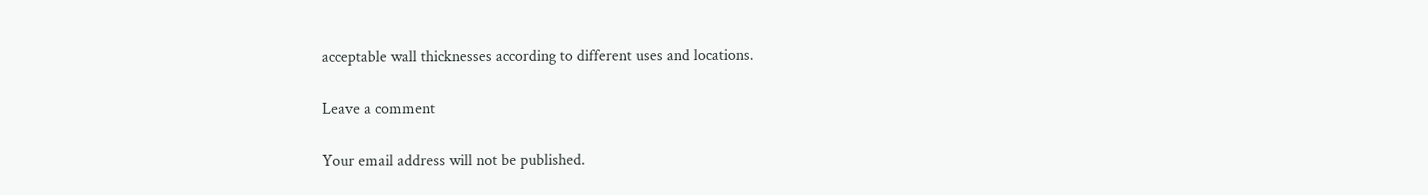acceptable wall thicknesses according to different uses and locations.

Leave a comment

Your email address will not be published.